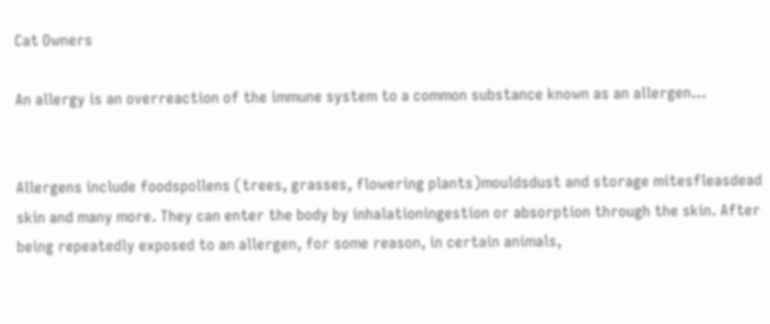Cat Owners

An allergy is an overreaction of the immune system to a common substance known as an allergen…


Allergens include foodspollens (trees, grasses, flowering plants)mouldsdust and storage mitesfleasdead skin and many more. They can enter the body by inhalationingestion or absorption through the skin. After being repeatedly exposed to an allergen, for some reason, in certain animals,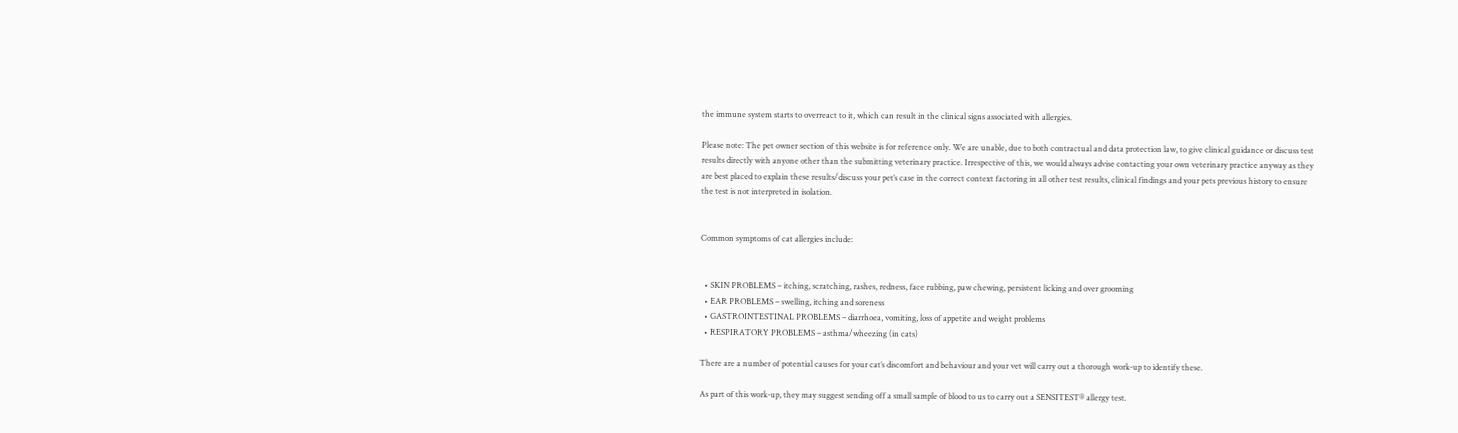the immune system starts to overreact to it, which can result in the clinical signs associated with allergies.

Please note: The pet owner section of this website is for reference only. We are unable, due to both contractual and data protection law, to give clinical guidance or discuss test results directly with anyone other than the submitting veterinary practice. Irrespective of this, we would always advise contacting your own veterinary practice anyway as they are best placed to explain these results/discuss your pet’s case in the correct context factoring in all other test results, clinical findings and your pets previous history to ensure the test is not interpreted in isolation.


Common symptoms of cat allergies include:


  • SKIN PROBLEMS – itching, scratching, rashes, redness, face rubbing, paw chewing, persistent licking and over grooming
  • EAR PROBLEMS – swelling, itching and soreness
  • GASTROINTESTINAL PROBLEMS – diarrhoea, vomiting, loss of appetite and weight problems
  • RESPIRATORY PROBLEMS – asthma/wheezing (in cats)

There are a number of potential causes for your cat’s discomfort and behaviour and your vet will carry out a thorough work-up to identify these.

As part of this work-up, they may suggest sending off a small sample of blood to us to carry out a SENSITEST® allergy test.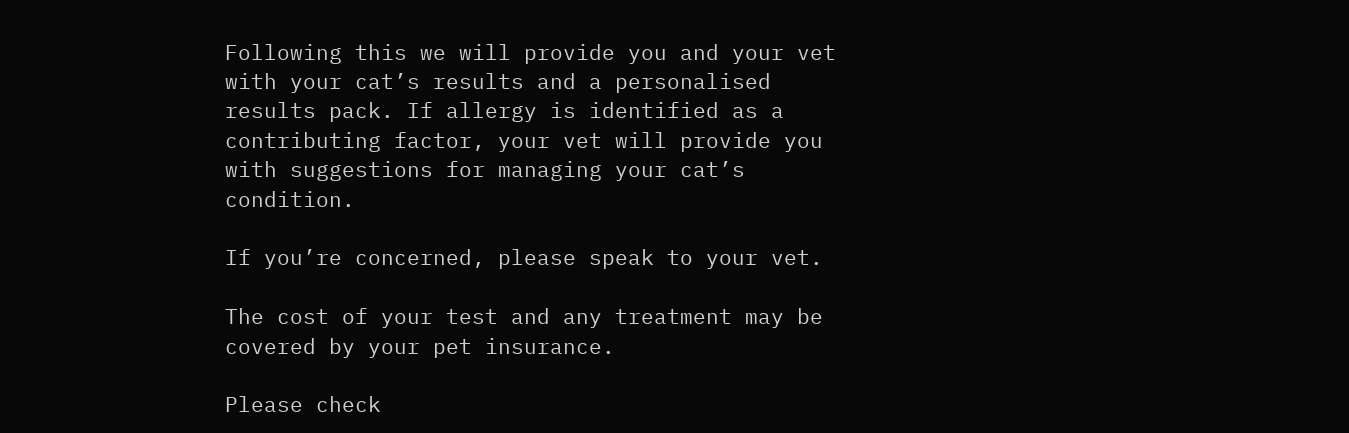Following this we will provide you and your vet with your cat’s results and a personalised results pack. If allergy is identified as a contributing factor, your vet will provide you with suggestions for managing your cat’s condition.

If you’re concerned, please speak to your vet.

The cost of your test and any treatment may be covered by your pet insurance.

Please check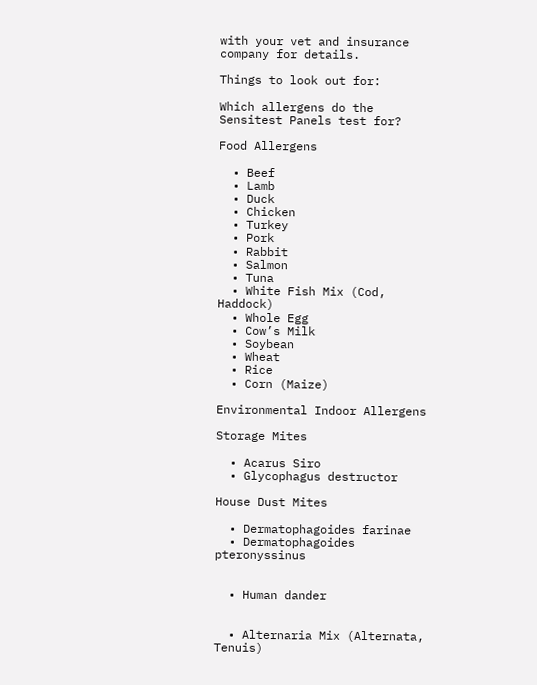with your vet and insurance company for details.

Things to look out for:

Which allergens do the Sensitest Panels test for?

Food Allergens

  • Beef
  • Lamb
  • Duck
  • Chicken
  • Turkey
  • Pork
  • Rabbit
  • Salmon
  • Tuna
  • White Fish Mix (Cod, Haddock)
  • Whole Egg
  • Cow’s Milk
  • Soybean
  • Wheat
  • Rice
  • Corn (Maize)

Environmental Indoor Allergens

Storage Mites

  • Acarus Siro
  • Glycophagus destructor

House Dust Mites

  • Dermatophagoides farinae
  • Dermatophagoides pteronyssinus


  • Human dander


  • Alternaria Mix (Alternata, Tenuis)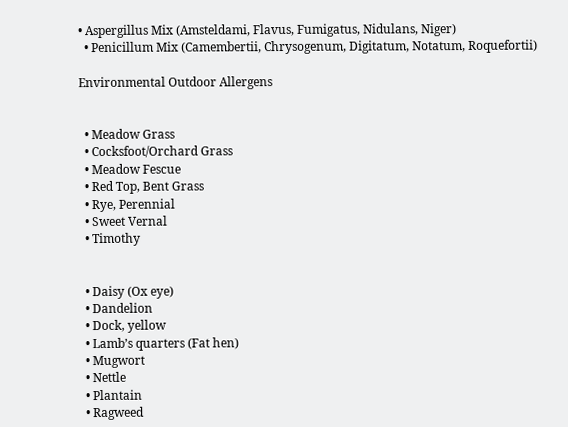• Aspergillus Mix (Amsteldami, Flavus, Fumigatus, Nidulans, Niger)
  • Penicillum Mix (Camembertii, Chrysogenum, Digitatum, Notatum, Roquefortii)

Environmental Outdoor Allergens


  • Meadow Grass
  • Cocksfoot/Orchard Grass
  • Meadow Fescue
  • Red Top, Bent Grass
  • Rye, Perennial
  • Sweet Vernal
  • Timothy


  • Daisy (Ox eye)
  • Dandelion
  • Dock, yellow
  • Lamb’s quarters (Fat hen)
  • Mugwort
  • Nettle
  • Plantain
  • Ragweed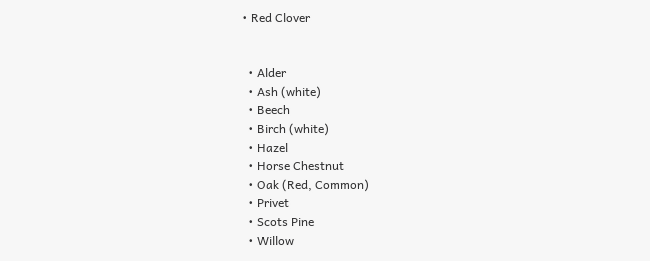• Red Clover


  • Alder
  • Ash (white)
  • Beech
  • Birch (white)
  • Hazel
  • Horse Chestnut
  • Oak (Red, Common)
  • Privet
  • Scots Pine
  • Willow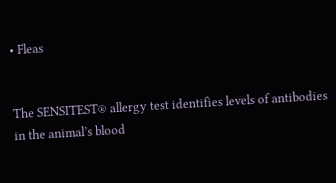• Fleas


The SENSITEST® allergy test identifies levels of antibodies in the animal’s blood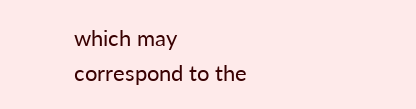which may correspond to the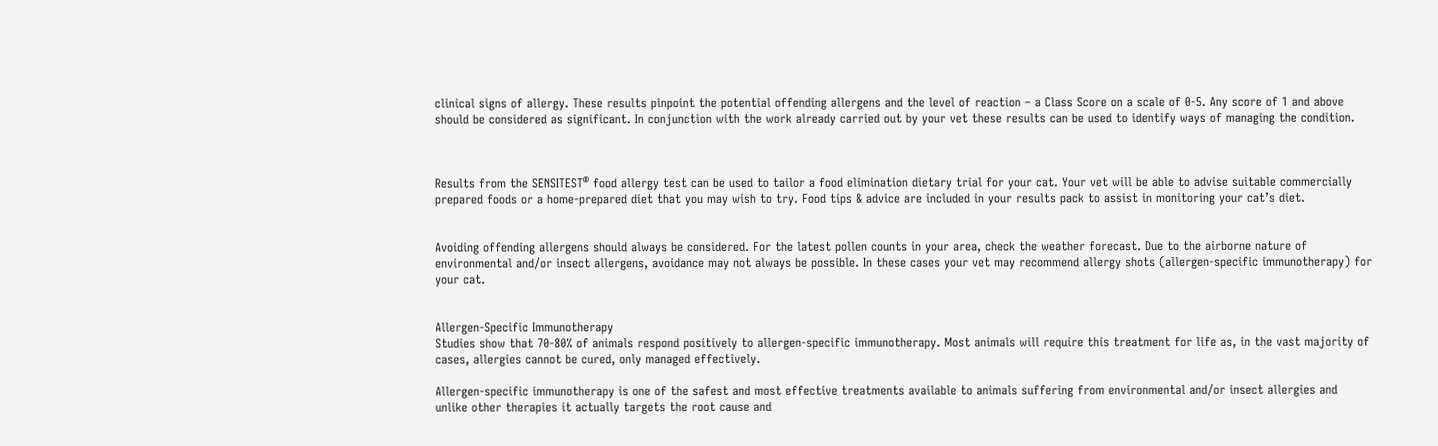clinical signs of allergy. These results pinpoint the potential offending allergens and the level of reaction – a Class Score on a scale of 0-5. Any score of 1 and above should be considered as significant. In conjunction with the work already carried out by your vet these results can be used to identify ways of managing the condition.



Results from the SENSITEST® food allergy test can be used to tailor a food elimination dietary trial for your cat. Your vet will be able to advise suitable commercially prepared foods or a home-prepared diet that you may wish to try. Food tips & advice are included in your results pack to assist in monitoring your cat’s diet.


Avoiding offending allergens should always be considered. For the latest pollen counts in your area, check the weather forecast. Due to the airborne nature of environmental and/or insect allergens, avoidance may not always be possible. In these cases your vet may recommend allergy shots (allergen-specific immunotherapy) for your cat.


Allergen-Specific Immunotherapy
Studies show that 70-80% of animals respond positively to allergen-specific immunotherapy. Most animals will require this treatment for life as, in the vast majority of cases, allergies cannot be cured, only managed effectively.

Allergen-specific immunotherapy is one of the safest and most effective treatments available to animals suffering from environmental and/or insect allergies and unlike other therapies it actually targets the root cause and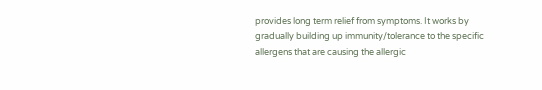provides long term relief from symptoms. It works by gradually building up immunity/tolerance to the specific allergens that are causing the allergic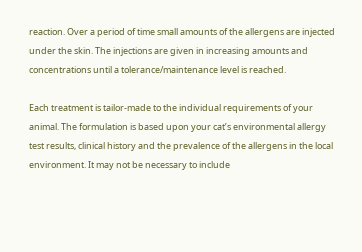reaction. Over a period of time small amounts of the allergens are injected under the skin. The injections are given in increasing amounts and concentrations until a tolerance/maintenance level is reached.

Each treatment is tailor-made to the individual requirements of your animal. The formulation is based upon your cat’s environmental allergy test results, clinical history and the prevalence of the allergens in the local environment. It may not be necessary to include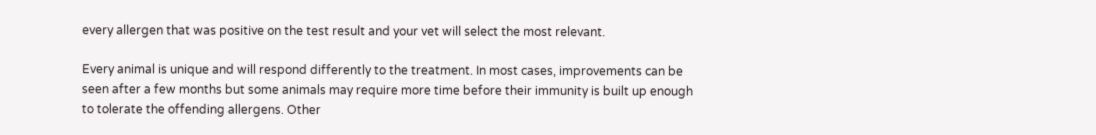every allergen that was positive on the test result and your vet will select the most relevant.

Every animal is unique and will respond differently to the treatment. In most cases, improvements can be seen after a few months but some animals may require more time before their immunity is built up enough to tolerate the offending allergens. Other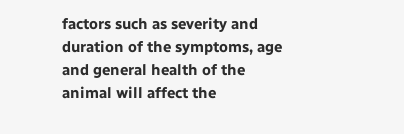factors such as severity and duration of the symptoms, age and general health of the animal will affect the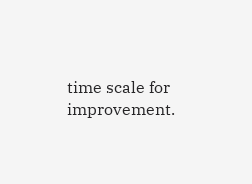time scale for improvement.